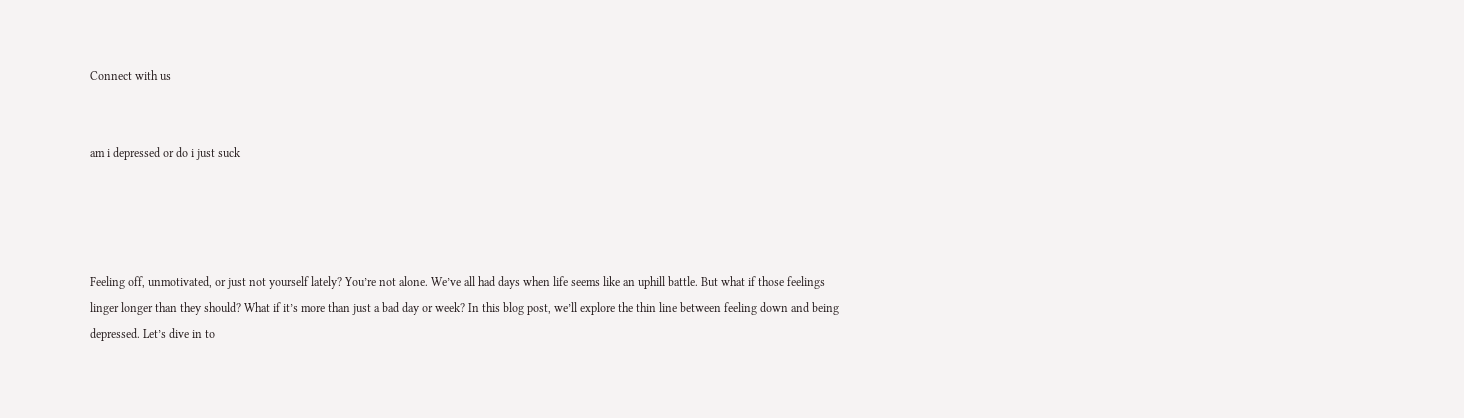Connect with us


am i depressed or do i just suck




Feeling off, unmotivated, or just not yourself lately? You’re not alone. We’ve all had days when life seems like an uphill battle. But what if those feelings linger longer than they should? What if it’s more than just a bad day or week? In this blog post, we’ll explore the thin line between feeling down and being depressed. Let’s dive in to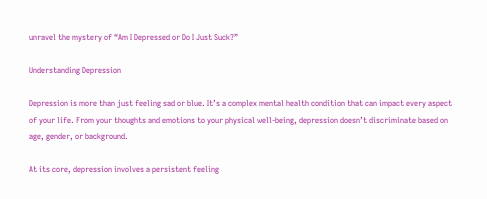unravel the mystery of “Am I Depressed or Do I Just Suck?”

Understanding Depression

Depression is more than just feeling sad or blue. It’s a complex mental health condition that can impact every aspect of your life. From your thoughts and emotions to your physical well-being, depression doesn’t discriminate based on age, gender, or background.

At its core, depression involves a persistent feeling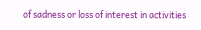of sadness or loss of interest in activities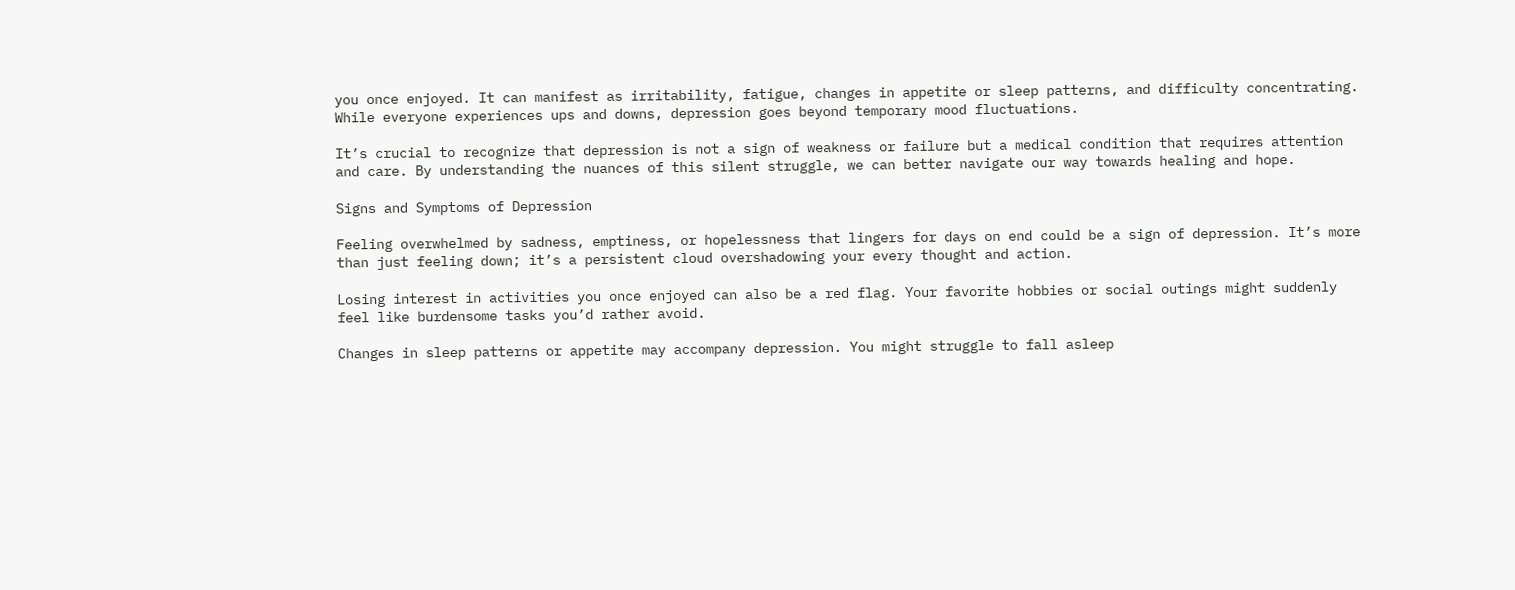you once enjoyed. It can manifest as irritability, fatigue, changes in appetite or sleep patterns, and difficulty concentrating. While everyone experiences ups and downs, depression goes beyond temporary mood fluctuations.

It’s crucial to recognize that depression is not a sign of weakness or failure but a medical condition that requires attention and care. By understanding the nuances of this silent struggle, we can better navigate our way towards healing and hope.

Signs and Symptoms of Depression

Feeling overwhelmed by sadness, emptiness, or hopelessness that lingers for days on end could be a sign of depression. It’s more than just feeling down; it’s a persistent cloud overshadowing your every thought and action.

Losing interest in activities you once enjoyed can also be a red flag. Your favorite hobbies or social outings might suddenly feel like burdensome tasks you’d rather avoid.

Changes in sleep patterns or appetite may accompany depression. You might struggle to fall asleep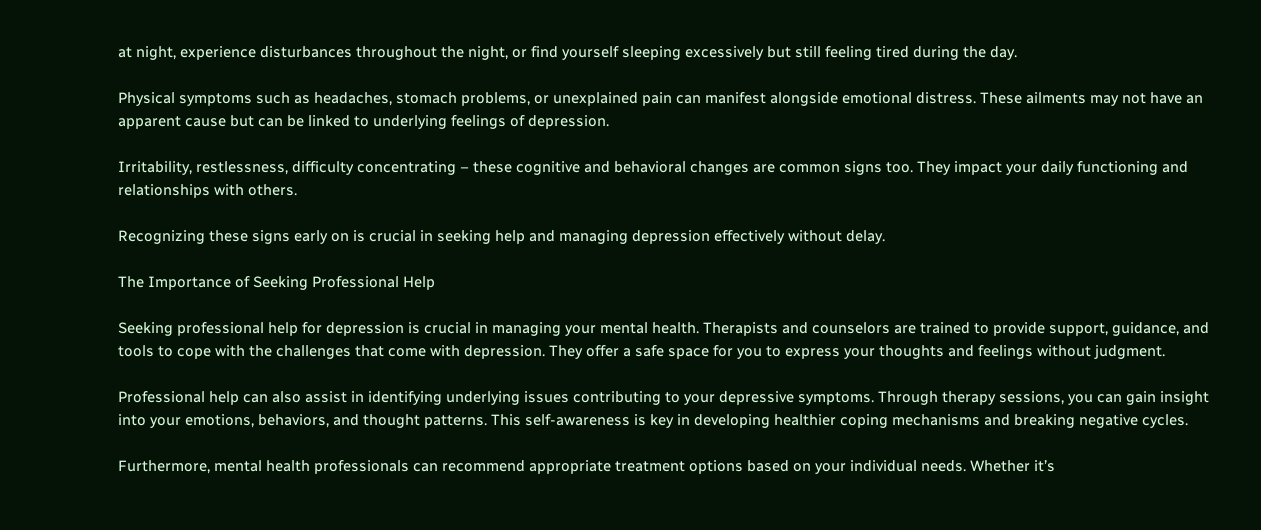at night, experience disturbances throughout the night, or find yourself sleeping excessively but still feeling tired during the day.

Physical symptoms such as headaches, stomach problems, or unexplained pain can manifest alongside emotional distress. These ailments may not have an apparent cause but can be linked to underlying feelings of depression.

Irritability, restlessness, difficulty concentrating – these cognitive and behavioral changes are common signs too. They impact your daily functioning and relationships with others.

Recognizing these signs early on is crucial in seeking help and managing depression effectively without delay.

The Importance of Seeking Professional Help

Seeking professional help for depression is crucial in managing your mental health. Therapists and counselors are trained to provide support, guidance, and tools to cope with the challenges that come with depression. They offer a safe space for you to express your thoughts and feelings without judgment.

Professional help can also assist in identifying underlying issues contributing to your depressive symptoms. Through therapy sessions, you can gain insight into your emotions, behaviors, and thought patterns. This self-awareness is key in developing healthier coping mechanisms and breaking negative cycles.

Furthermore, mental health professionals can recommend appropriate treatment options based on your individual needs. Whether it’s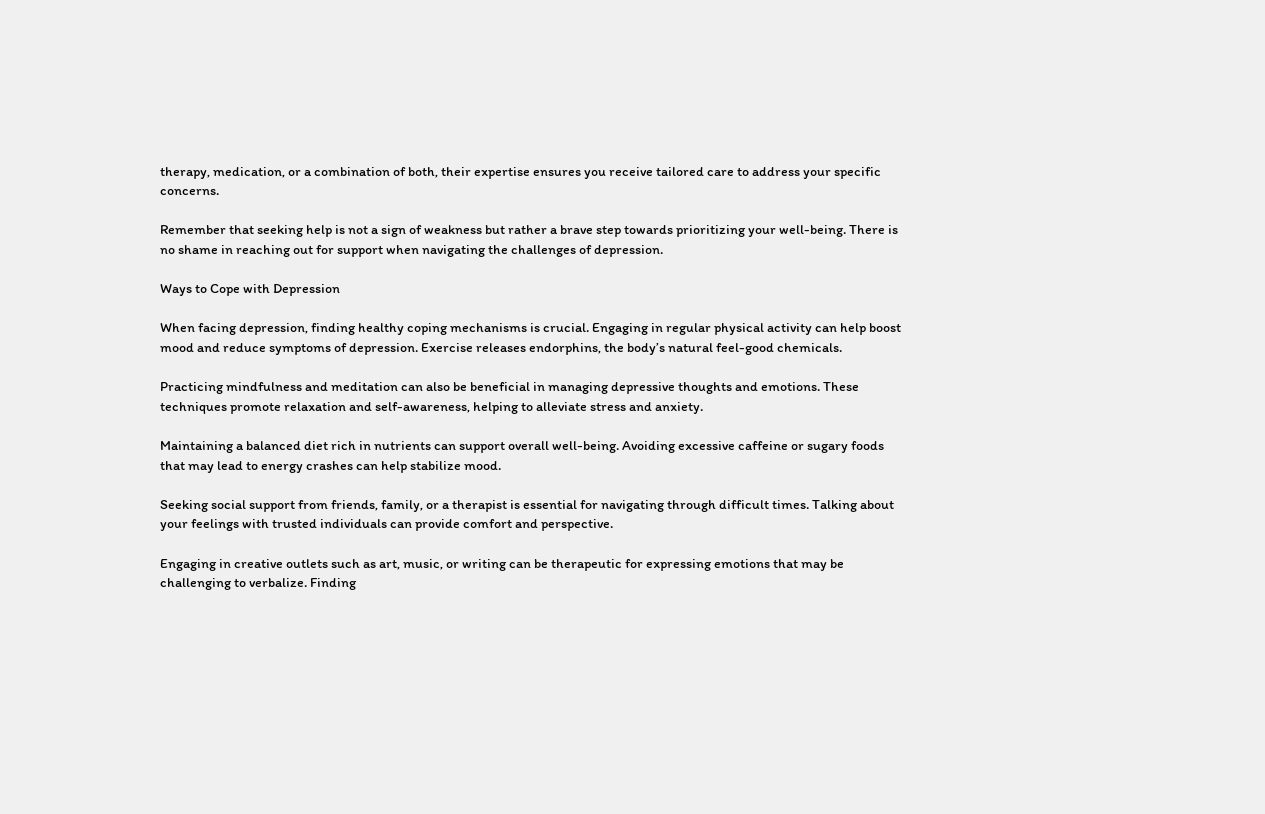therapy, medication, or a combination of both, their expertise ensures you receive tailored care to address your specific concerns.

Remember that seeking help is not a sign of weakness but rather a brave step towards prioritizing your well-being. There is no shame in reaching out for support when navigating the challenges of depression.

Ways to Cope with Depression

When facing depression, finding healthy coping mechanisms is crucial. Engaging in regular physical activity can help boost mood and reduce symptoms of depression. Exercise releases endorphins, the body’s natural feel-good chemicals.

Practicing mindfulness and meditation can also be beneficial in managing depressive thoughts and emotions. These techniques promote relaxation and self-awareness, helping to alleviate stress and anxiety.

Maintaining a balanced diet rich in nutrients can support overall well-being. Avoiding excessive caffeine or sugary foods that may lead to energy crashes can help stabilize mood.

Seeking social support from friends, family, or a therapist is essential for navigating through difficult times. Talking about your feelings with trusted individuals can provide comfort and perspective.

Engaging in creative outlets such as art, music, or writing can be therapeutic for expressing emotions that may be challenging to verbalize. Finding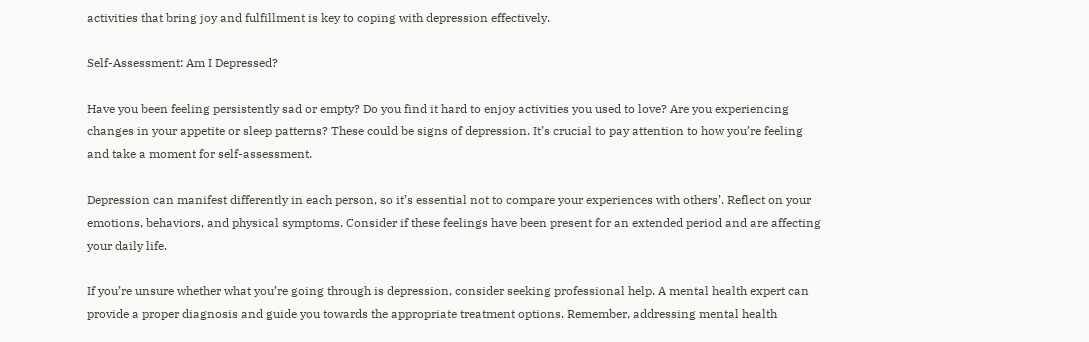activities that bring joy and fulfillment is key to coping with depression effectively.

Self-Assessment: Am I Depressed?

Have you been feeling persistently sad or empty? Do you find it hard to enjoy activities you used to love? Are you experiencing changes in your appetite or sleep patterns? These could be signs of depression. It’s crucial to pay attention to how you’re feeling and take a moment for self-assessment.

Depression can manifest differently in each person, so it’s essential not to compare your experiences with others’. Reflect on your emotions, behaviors, and physical symptoms. Consider if these feelings have been present for an extended period and are affecting your daily life.

If you’re unsure whether what you’re going through is depression, consider seeking professional help. A mental health expert can provide a proper diagnosis and guide you towards the appropriate treatment options. Remember, addressing mental health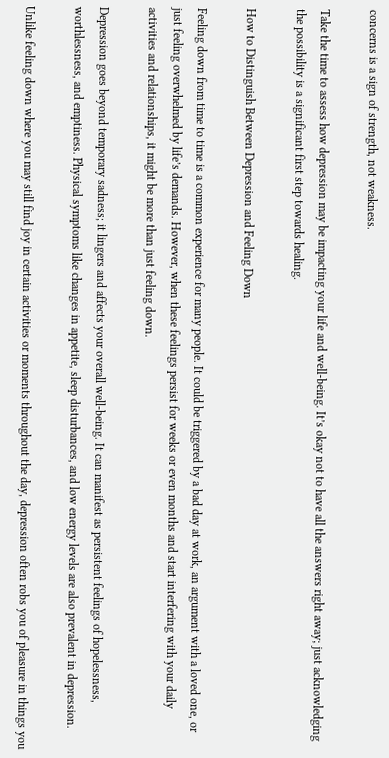concerns is a sign of strength, not weakness.

Take the time to assess how depression may be impacting your life and well-being. It’s okay not to have all the answers right away; just acknowledging the possibility is a significant first step towards healing.

How to Distinguish Between Depression and Feeling Down

Feeling down from time to time is a common experience for many people. It could be triggered by a bad day at work, an argument with a loved one, or just feeling overwhelmed by life’s demands. However, when these feelings persist for weeks or even months and start interfering with your daily activities and relationships, it might be more than just feeling down.

Depression goes beyond temporary sadness; it lingers and affects your overall well-being. It can manifest as persistent feelings of hopelessness, worthlessness, and emptiness. Physical symptoms like changes in appetite, sleep disturbances, and low energy levels are also prevalent in depression.

Unlike feeling down where you may still find joy in certain activities or moments throughout the day, depression often robs you of pleasure in things you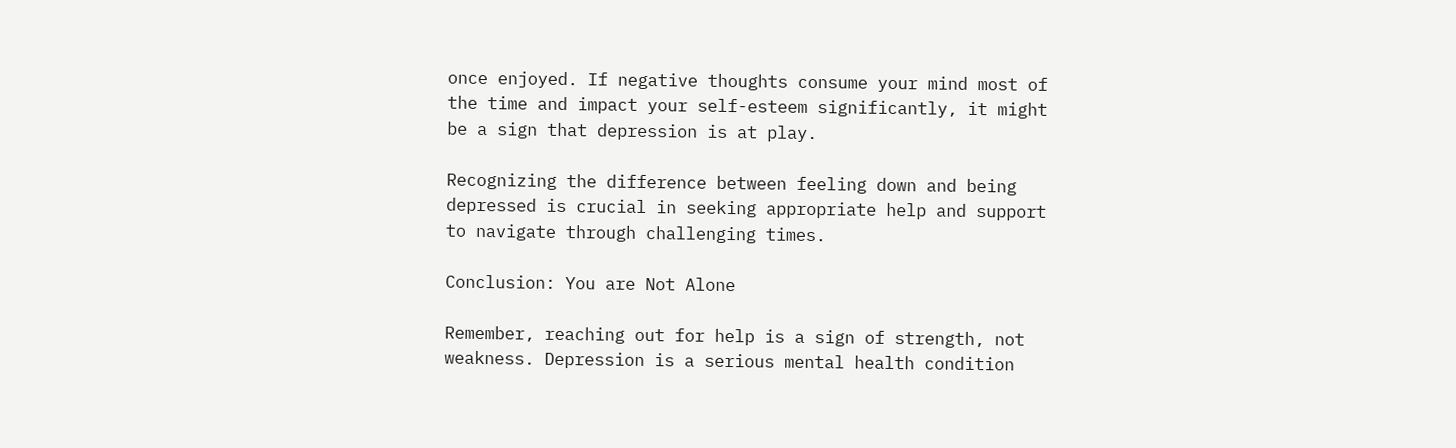once enjoyed. If negative thoughts consume your mind most of the time and impact your self-esteem significantly, it might be a sign that depression is at play.

Recognizing the difference between feeling down and being depressed is crucial in seeking appropriate help and support to navigate through challenging times.

Conclusion: You are Not Alone

Remember, reaching out for help is a sign of strength, not weakness. Depression is a serious mental health condition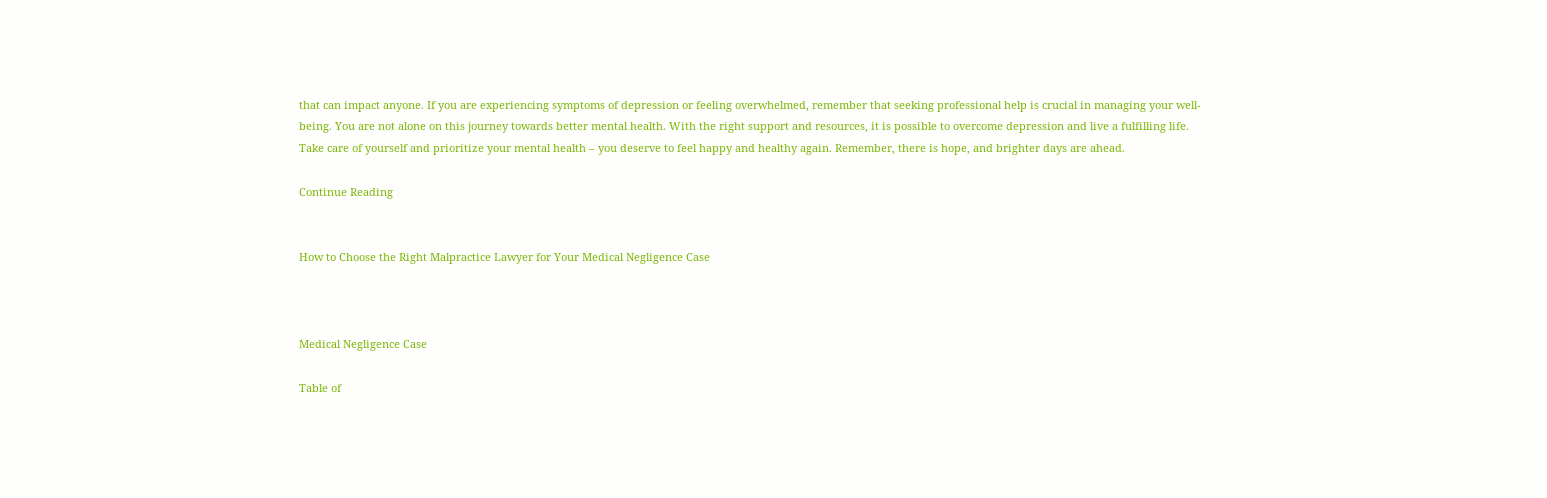that can impact anyone. If you are experiencing symptoms of depression or feeling overwhelmed, remember that seeking professional help is crucial in managing your well-being. You are not alone on this journey towards better mental health. With the right support and resources, it is possible to overcome depression and live a fulfilling life. Take care of yourself and prioritize your mental health – you deserve to feel happy and healthy again. Remember, there is hope, and brighter days are ahead.

Continue Reading


How to Choose the Right Malpractice Lawyer for Your Medical Negligence Case



Medical Negligence Case

Table of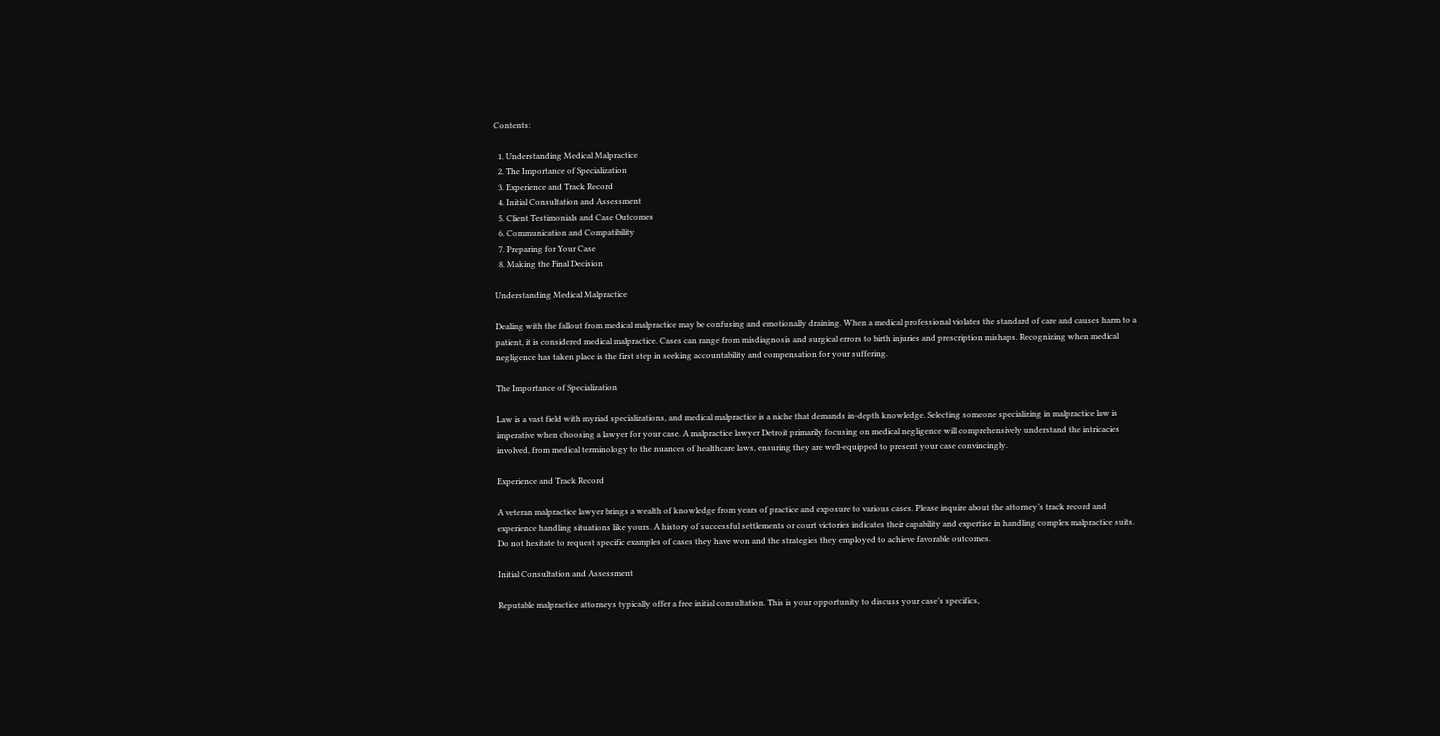Contents:

  1. Understanding Medical Malpractice
  2. The Importance of Specialization
  3. Experience and Track Record
  4. Initial Consultation and Assessment
  5. Client Testimonials and Case Outcomes
  6. Communication and Compatibility
  7. Preparing for Your Case
  8. Making the Final Decision

Understanding Medical Malpractice

Dealing with the fallout from medical malpractice may be confusing and emotionally draining. When a medical professional violates the standard of care and causes harm to a patient, it is considered medical malpractice. Cases can range from misdiagnosis and surgical errors to birth injuries and prescription mishaps. Recognizing when medical negligence has taken place is the first step in seeking accountability and compensation for your suffering.

The Importance of Specialization

Law is a vast field with myriad specializations, and medical malpractice is a niche that demands in-depth knowledge. Selecting someone specializing in malpractice law is imperative when choosing a lawyer for your case. A malpractice lawyer Detroit primarily focusing on medical negligence will comprehensively understand the intricacies involved, from medical terminology to the nuances of healthcare laws, ensuring they are well-equipped to present your case convincingly.

Experience and Track Record

A veteran malpractice lawyer brings a wealth of knowledge from years of practice and exposure to various cases. Please inquire about the attorney’s track record and experience handling situations like yours. A history of successful settlements or court victories indicates their capability and expertise in handling complex malpractice suits. Do not hesitate to request specific examples of cases they have won and the strategies they employed to achieve favorable outcomes.

Initial Consultation and Assessment

Reputable malpractice attorneys typically offer a free initial consultation. This is your opportunity to discuss your case’s specifics,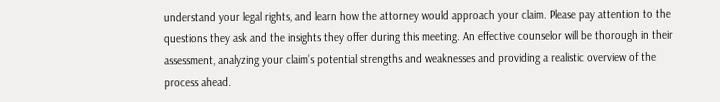understand your legal rights, and learn how the attorney would approach your claim. Please pay attention to the questions they ask and the insights they offer during this meeting. An effective counselor will be thorough in their assessment, analyzing your claim’s potential strengths and weaknesses and providing a realistic overview of the process ahead.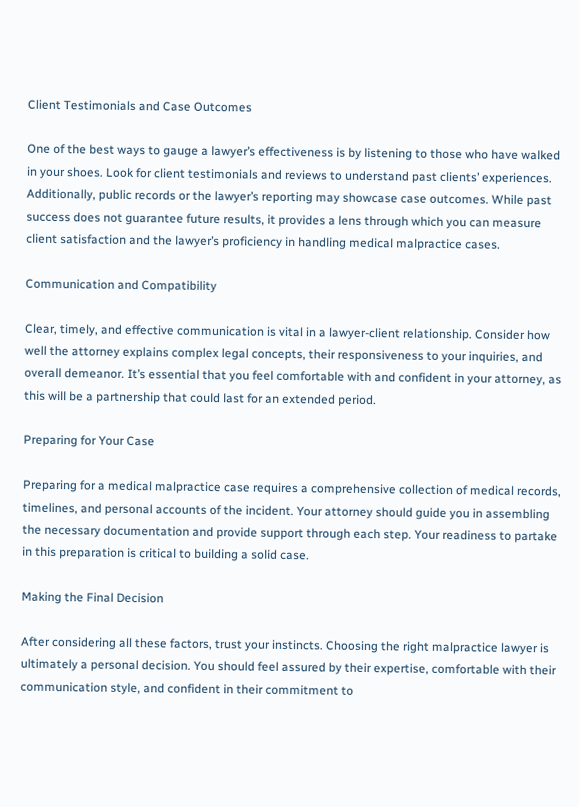Client Testimonials and Case Outcomes

One of the best ways to gauge a lawyer’s effectiveness is by listening to those who have walked in your shoes. Look for client testimonials and reviews to understand past clients’ experiences. Additionally, public records or the lawyer’s reporting may showcase case outcomes. While past success does not guarantee future results, it provides a lens through which you can measure client satisfaction and the lawyer’s proficiency in handling medical malpractice cases.

Communication and Compatibility

Clear, timely, and effective communication is vital in a lawyer-client relationship. Consider how well the attorney explains complex legal concepts, their responsiveness to your inquiries, and overall demeanor. It’s essential that you feel comfortable with and confident in your attorney, as this will be a partnership that could last for an extended period.

Preparing for Your Case

Preparing for a medical malpractice case requires a comprehensive collection of medical records, timelines, and personal accounts of the incident. Your attorney should guide you in assembling the necessary documentation and provide support through each step. Your readiness to partake in this preparation is critical to building a solid case.

Making the Final Decision

After considering all these factors, trust your instincts. Choosing the right malpractice lawyer is ultimately a personal decision. You should feel assured by their expertise, comfortable with their communication style, and confident in their commitment to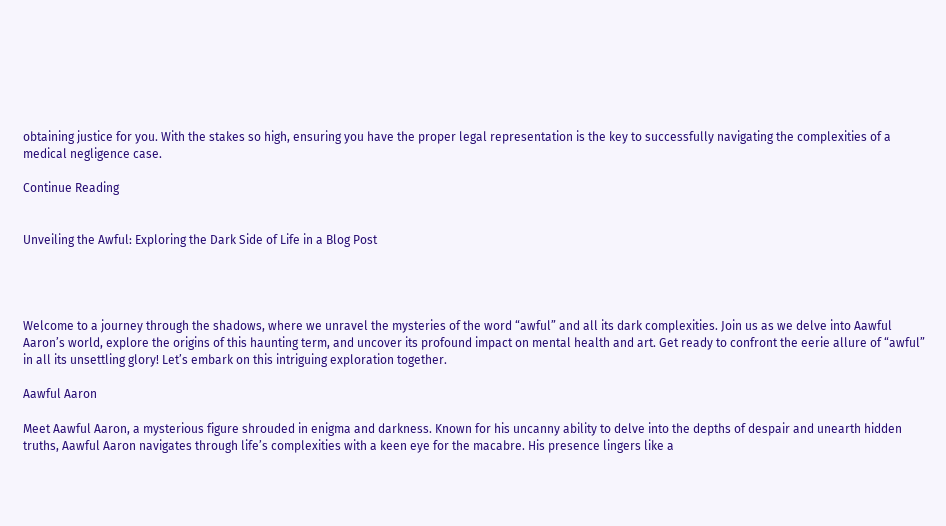obtaining justice for you. With the stakes so high, ensuring you have the proper legal representation is the key to successfully navigating the complexities of a medical negligence case.

Continue Reading


Unveiling the Awful: Exploring the Dark Side of Life in a Blog Post




Welcome to a journey through the shadows, where we unravel the mysteries of the word “awful” and all its dark complexities. Join us as we delve into Aawful Aaron’s world, explore the origins of this haunting term, and uncover its profound impact on mental health and art. Get ready to confront the eerie allure of “awful” in all its unsettling glory! Let’s embark on this intriguing exploration together.

Aawful Aaron

Meet Aawful Aaron, a mysterious figure shrouded in enigma and darkness. Known for his uncanny ability to delve into the depths of despair and unearth hidden truths, Aawful Aaron navigates through life’s complexities with a keen eye for the macabre. His presence lingers like a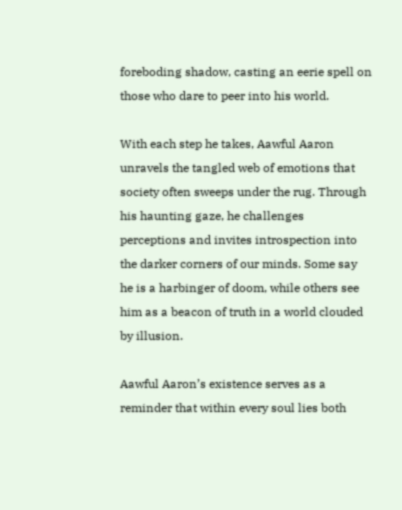foreboding shadow, casting an eerie spell on those who dare to peer into his world.

With each step he takes, Aawful Aaron unravels the tangled web of emotions that society often sweeps under the rug. Through his haunting gaze, he challenges perceptions and invites introspection into the darker corners of our minds. Some say he is a harbinger of doom, while others see him as a beacon of truth in a world clouded by illusion.

Aawful Aaron’s existence serves as a reminder that within every soul lies both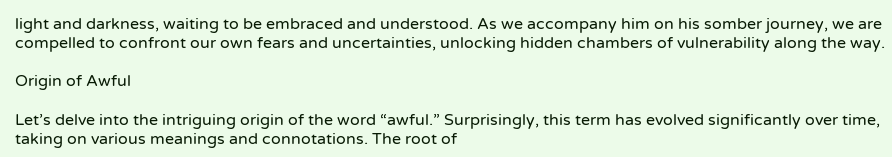light and darkness, waiting to be embraced and understood. As we accompany him on his somber journey, we are compelled to confront our own fears and uncertainties, unlocking hidden chambers of vulnerability along the way.

Origin of Awful

Let’s delve into the intriguing origin of the word “awful.” Surprisingly, this term has evolved significantly over time, taking on various meanings and connotations. The root of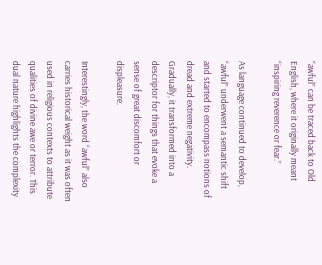“awful” can be traced back to Old English, where it originally meant “inspiring reverence or fear.”

As language continued to develop, “awful” underwent a semantic shift and started to encompass notions of dread and extreme negativity. Gradually, it transformed into a descriptor for things that evoke a sense of great discomfort or displeasure.

Interestingly, the word “awful” also carries historical weight as it was often used in religious contexts to attribute qualities of divine awe or terror. This dual nature highlights the complexity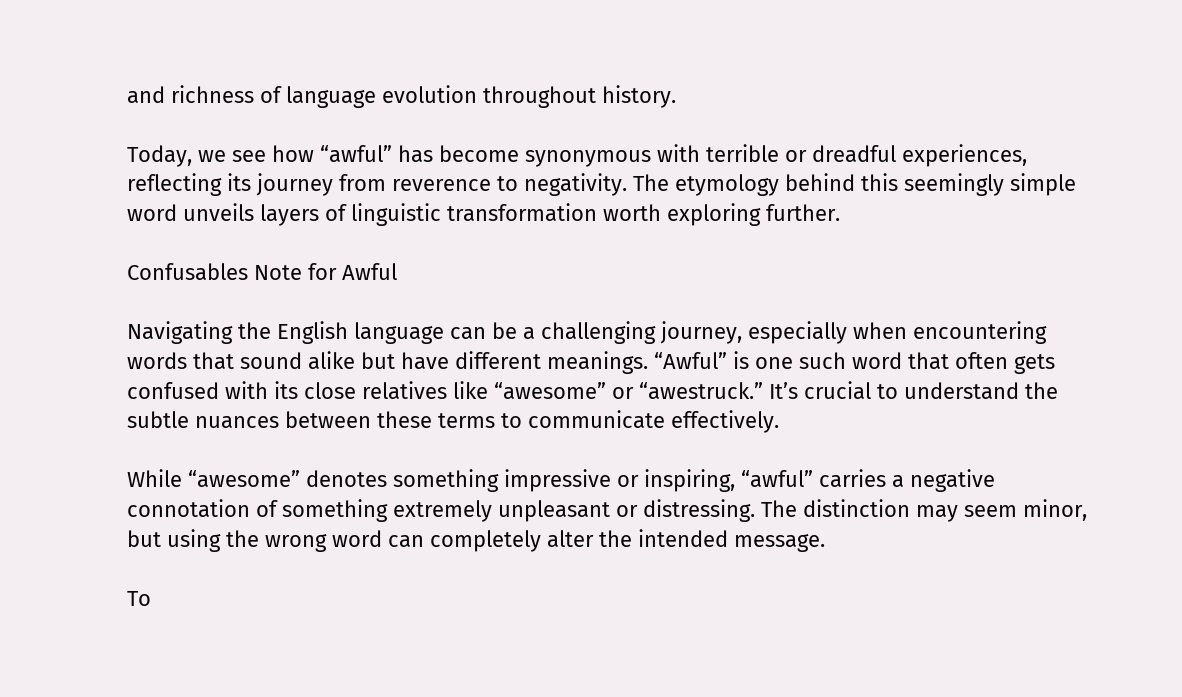and richness of language evolution throughout history.

Today, we see how “awful” has become synonymous with terrible or dreadful experiences, reflecting its journey from reverence to negativity. The etymology behind this seemingly simple word unveils layers of linguistic transformation worth exploring further.

Confusables Note for Awful

Navigating the English language can be a challenging journey, especially when encountering words that sound alike but have different meanings. “Awful” is one such word that often gets confused with its close relatives like “awesome” or “awestruck.” It’s crucial to understand the subtle nuances between these terms to communicate effectively.

While “awesome” denotes something impressive or inspiring, “awful” carries a negative connotation of something extremely unpleasant or distressing. The distinction may seem minor, but using the wrong word can completely alter the intended message.

To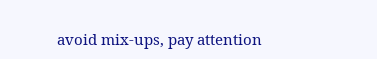avoid mix-ups, pay attention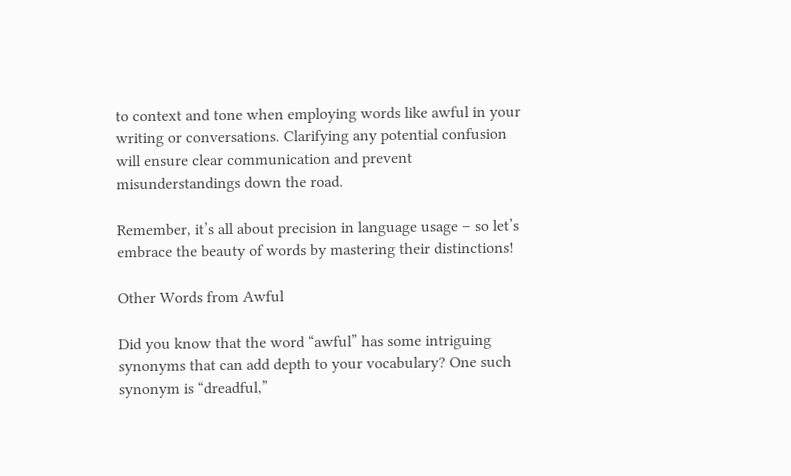to context and tone when employing words like awful in your writing or conversations. Clarifying any potential confusion will ensure clear communication and prevent misunderstandings down the road.

Remember, it’s all about precision in language usage – so let’s embrace the beauty of words by mastering their distinctions!

Other Words from Awful

Did you know that the word “awful” has some intriguing synonyms that can add depth to your vocabulary? One such synonym is “dreadful,”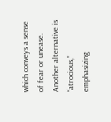which conveys a sense of fear or unease. Another alternative is “atrocious,” emphasizing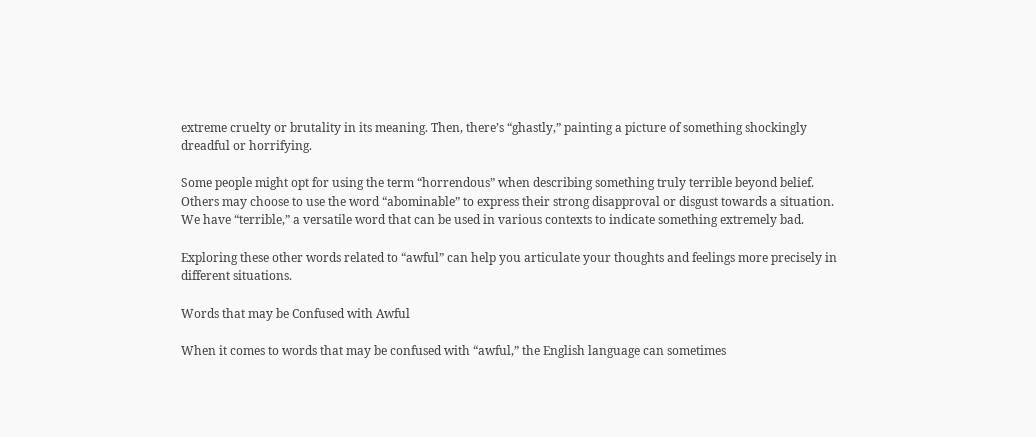extreme cruelty or brutality in its meaning. Then, there’s “ghastly,” painting a picture of something shockingly dreadful or horrifying.

Some people might opt for using the term “horrendous” when describing something truly terrible beyond belief. Others may choose to use the word “abominable” to express their strong disapproval or disgust towards a situation. We have “terrible,” a versatile word that can be used in various contexts to indicate something extremely bad.

Exploring these other words related to “awful” can help you articulate your thoughts and feelings more precisely in different situations.

Words that may be Confused with Awful

When it comes to words that may be confused with “awful,” the English language can sometimes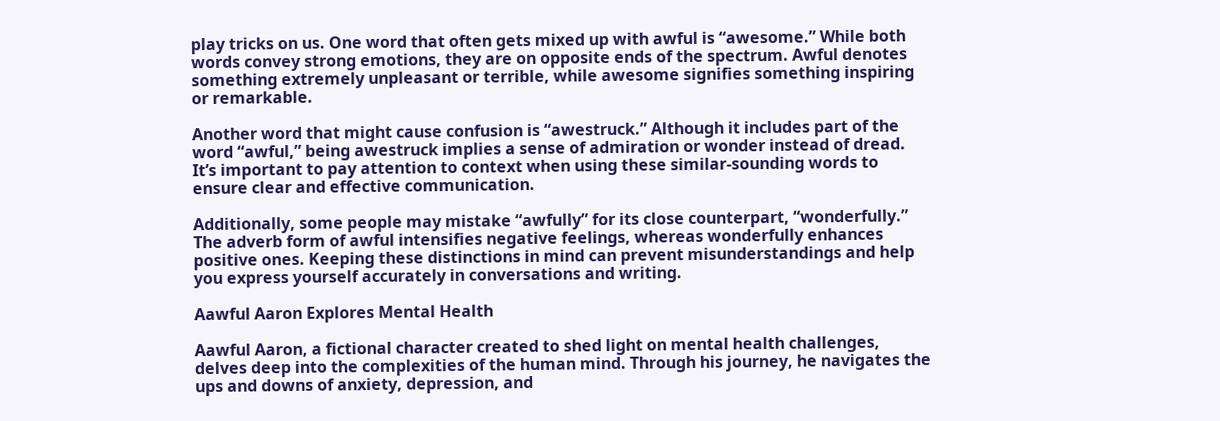play tricks on us. One word that often gets mixed up with awful is “awesome.” While both words convey strong emotions, they are on opposite ends of the spectrum. Awful denotes something extremely unpleasant or terrible, while awesome signifies something inspiring or remarkable.

Another word that might cause confusion is “awestruck.” Although it includes part of the word “awful,” being awestruck implies a sense of admiration or wonder instead of dread. It’s important to pay attention to context when using these similar-sounding words to ensure clear and effective communication.

Additionally, some people may mistake “awfully” for its close counterpart, “wonderfully.” The adverb form of awful intensifies negative feelings, whereas wonderfully enhances positive ones. Keeping these distinctions in mind can prevent misunderstandings and help you express yourself accurately in conversations and writing.

Aawful Aaron Explores Mental Health

Aawful Aaron, a fictional character created to shed light on mental health challenges, delves deep into the complexities of the human mind. Through his journey, he navigates the ups and downs of anxiety, depression, and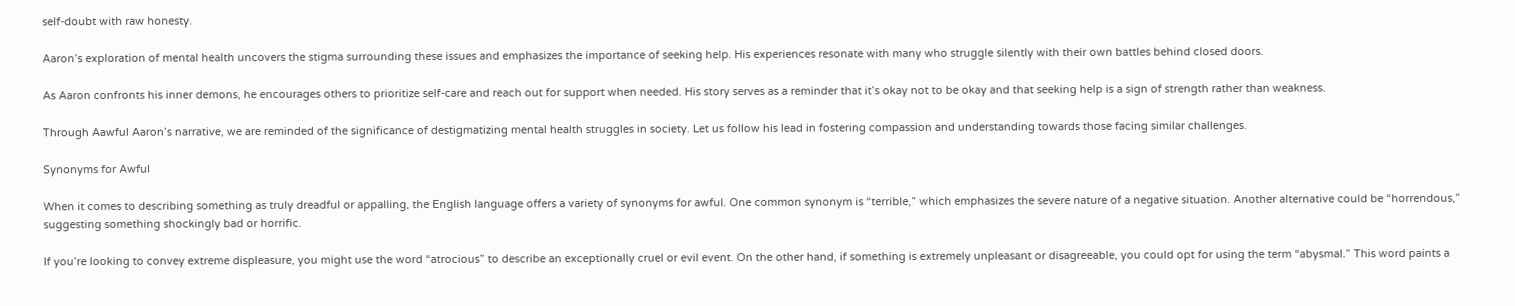self-doubt with raw honesty.

Aaron’s exploration of mental health uncovers the stigma surrounding these issues and emphasizes the importance of seeking help. His experiences resonate with many who struggle silently with their own battles behind closed doors.

As Aaron confronts his inner demons, he encourages others to prioritize self-care and reach out for support when needed. His story serves as a reminder that it’s okay not to be okay and that seeking help is a sign of strength rather than weakness.

Through Aawful Aaron’s narrative, we are reminded of the significance of destigmatizing mental health struggles in society. Let us follow his lead in fostering compassion and understanding towards those facing similar challenges.

Synonyms for Awful

When it comes to describing something as truly dreadful or appalling, the English language offers a variety of synonyms for awful. One common synonym is “terrible,” which emphasizes the severe nature of a negative situation. Another alternative could be “horrendous,” suggesting something shockingly bad or horrific.

If you’re looking to convey extreme displeasure, you might use the word “atrocious” to describe an exceptionally cruel or evil event. On the other hand, if something is extremely unpleasant or disagreeable, you could opt for using the term “abysmal.” This word paints a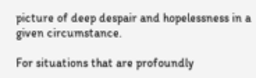picture of deep despair and hopelessness in a given circumstance.

For situations that are profoundly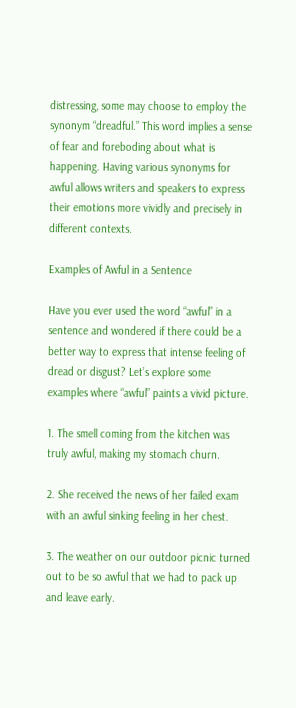distressing, some may choose to employ the synonym “dreadful.” This word implies a sense of fear and foreboding about what is happening. Having various synonyms for awful allows writers and speakers to express their emotions more vividly and precisely in different contexts.

Examples of Awful in a Sentence

Have you ever used the word “awful” in a sentence and wondered if there could be a better way to express that intense feeling of dread or disgust? Let’s explore some examples where “awful” paints a vivid picture.

1. The smell coming from the kitchen was truly awful, making my stomach churn.

2. She received the news of her failed exam with an awful sinking feeling in her chest.

3. The weather on our outdoor picnic turned out to be so awful that we had to pack up and leave early.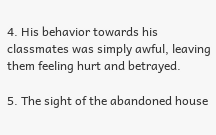4. His behavior towards his classmates was simply awful, leaving them feeling hurt and betrayed.

5. The sight of the abandoned house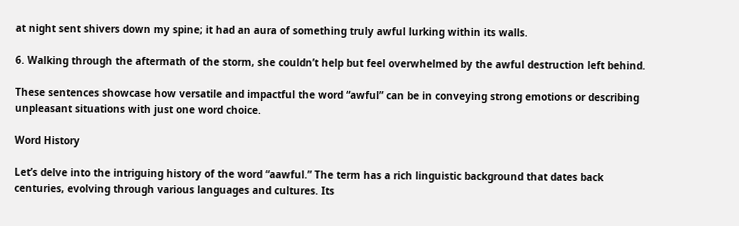at night sent shivers down my spine; it had an aura of something truly awful lurking within its walls.

6. Walking through the aftermath of the storm, she couldn’t help but feel overwhelmed by the awful destruction left behind.

These sentences showcase how versatile and impactful the word “awful” can be in conveying strong emotions or describing unpleasant situations with just one word choice.

Word History

Let’s delve into the intriguing history of the word “aawful.” The term has a rich linguistic background that dates back centuries, evolving through various languages and cultures. Its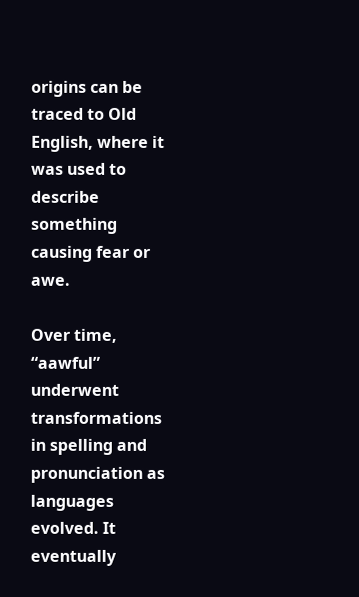origins can be traced to Old English, where it was used to describe something causing fear or awe.

Over time, “aawful” underwent transformations in spelling and pronunciation as languages evolved. It eventually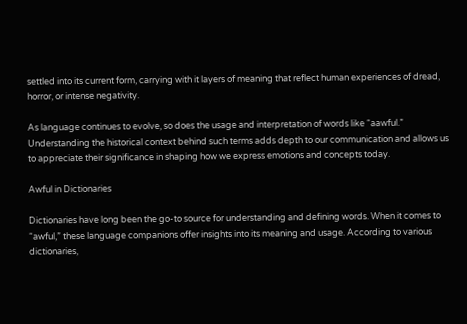settled into its current form, carrying with it layers of meaning that reflect human experiences of dread, horror, or intense negativity.

As language continues to evolve, so does the usage and interpretation of words like “aawful.” Understanding the historical context behind such terms adds depth to our communication and allows us to appreciate their significance in shaping how we express emotions and concepts today.

Awful in Dictionaries

Dictionaries have long been the go-to source for understanding and defining words. When it comes to “awful,” these language companions offer insights into its meaning and usage. According to various dictionaries,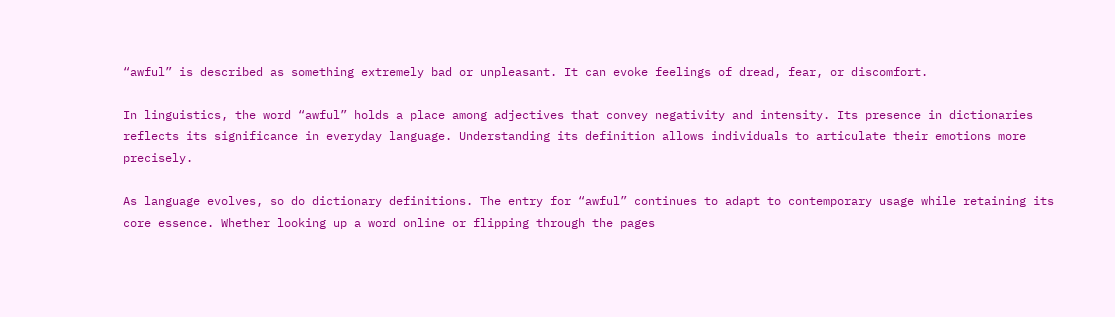“awful” is described as something extremely bad or unpleasant. It can evoke feelings of dread, fear, or discomfort.

In linguistics, the word “awful” holds a place among adjectives that convey negativity and intensity. Its presence in dictionaries reflects its significance in everyday language. Understanding its definition allows individuals to articulate their emotions more precisely.

As language evolves, so do dictionary definitions. The entry for “awful” continues to adapt to contemporary usage while retaining its core essence. Whether looking up a word online or flipping through the pages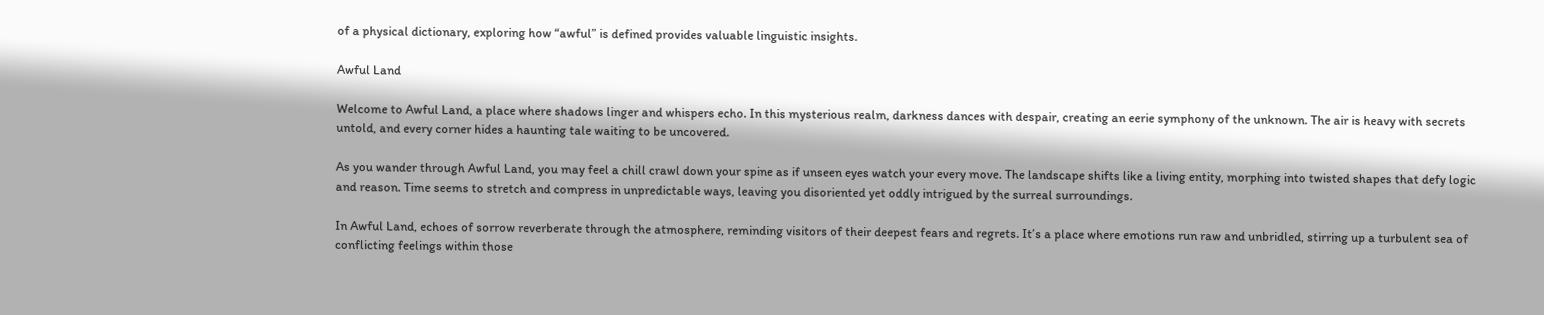of a physical dictionary, exploring how “awful” is defined provides valuable linguistic insights.

Awful Land

Welcome to Awful Land, a place where shadows linger and whispers echo. In this mysterious realm, darkness dances with despair, creating an eerie symphony of the unknown. The air is heavy with secrets untold, and every corner hides a haunting tale waiting to be uncovered.

As you wander through Awful Land, you may feel a chill crawl down your spine as if unseen eyes watch your every move. The landscape shifts like a living entity, morphing into twisted shapes that defy logic and reason. Time seems to stretch and compress in unpredictable ways, leaving you disoriented yet oddly intrigued by the surreal surroundings.

In Awful Land, echoes of sorrow reverberate through the atmosphere, reminding visitors of their deepest fears and regrets. It’s a place where emotions run raw and unbridled, stirring up a turbulent sea of conflicting feelings within those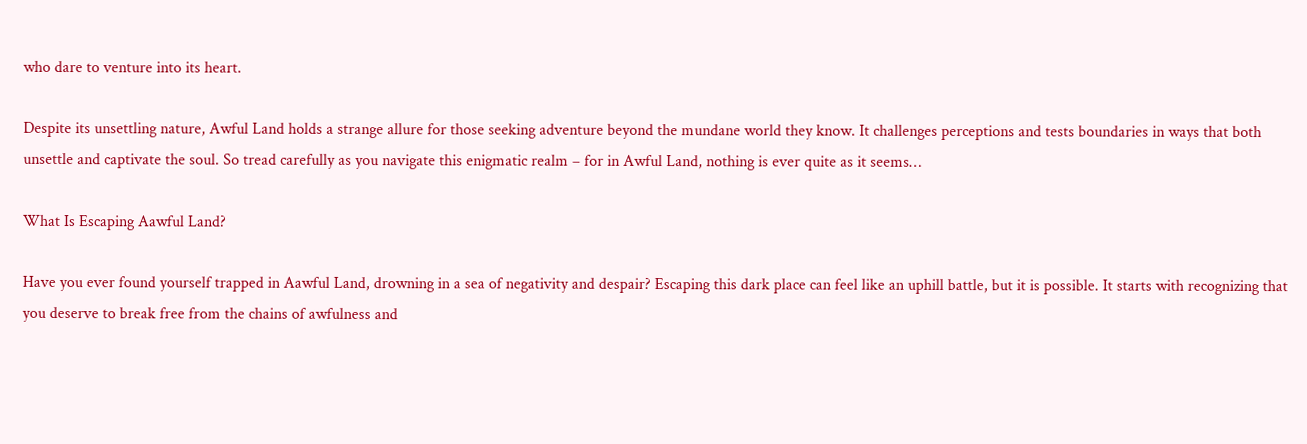who dare to venture into its heart.

Despite its unsettling nature, Awful Land holds a strange allure for those seeking adventure beyond the mundane world they know. It challenges perceptions and tests boundaries in ways that both unsettle and captivate the soul. So tread carefully as you navigate this enigmatic realm – for in Awful Land, nothing is ever quite as it seems…

What Is Escaping Aawful Land?

Have you ever found yourself trapped in Aawful Land, drowning in a sea of negativity and despair? Escaping this dark place can feel like an uphill battle, but it is possible. It starts with recognizing that you deserve to break free from the chains of awfulness and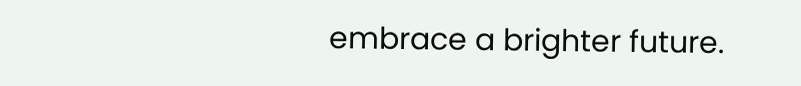embrace a brighter future.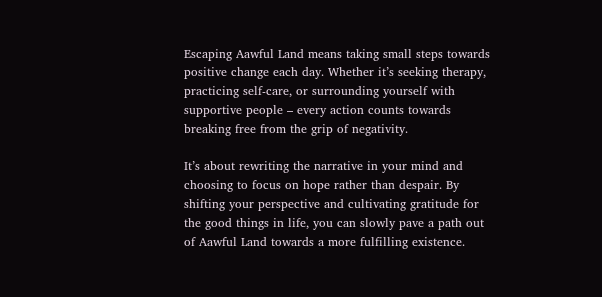Escaping Aawful Land means taking small steps towards positive change each day. Whether it’s seeking therapy, practicing self-care, or surrounding yourself with supportive people – every action counts towards breaking free from the grip of negativity.

It’s about rewriting the narrative in your mind and choosing to focus on hope rather than despair. By shifting your perspective and cultivating gratitude for the good things in life, you can slowly pave a path out of Aawful Land towards a more fulfilling existence.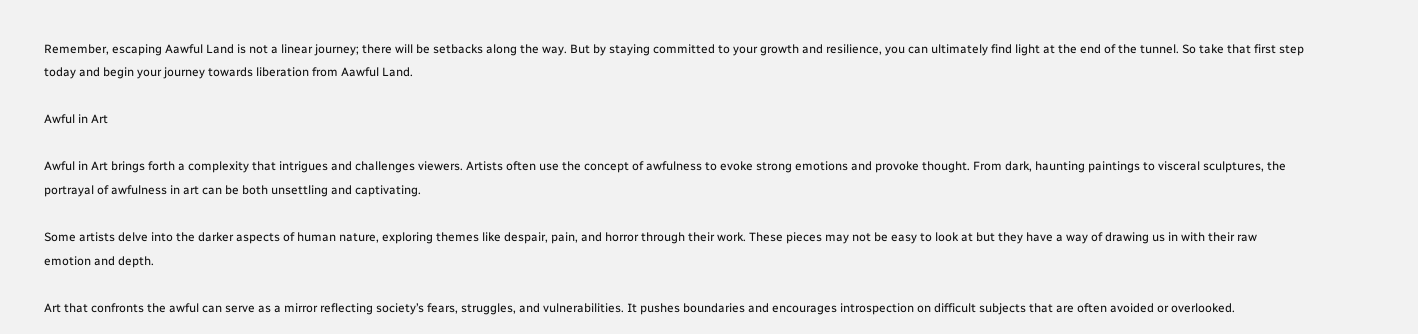Remember, escaping Aawful Land is not a linear journey; there will be setbacks along the way. But by staying committed to your growth and resilience, you can ultimately find light at the end of the tunnel. So take that first step today and begin your journey towards liberation from Aawful Land.

Awful in Art

Awful in Art brings forth a complexity that intrigues and challenges viewers. Artists often use the concept of awfulness to evoke strong emotions and provoke thought. From dark, haunting paintings to visceral sculptures, the portrayal of awfulness in art can be both unsettling and captivating.

Some artists delve into the darker aspects of human nature, exploring themes like despair, pain, and horror through their work. These pieces may not be easy to look at but they have a way of drawing us in with their raw emotion and depth.

Art that confronts the awful can serve as a mirror reflecting society’s fears, struggles, and vulnerabilities. It pushes boundaries and encourages introspection on difficult subjects that are often avoided or overlooked.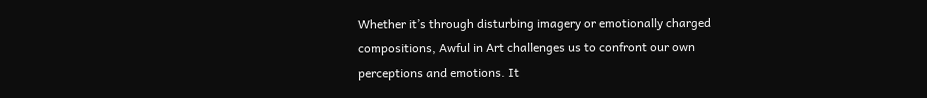Whether it’s through disturbing imagery or emotionally charged compositions, Awful in Art challenges us to confront our own perceptions and emotions. It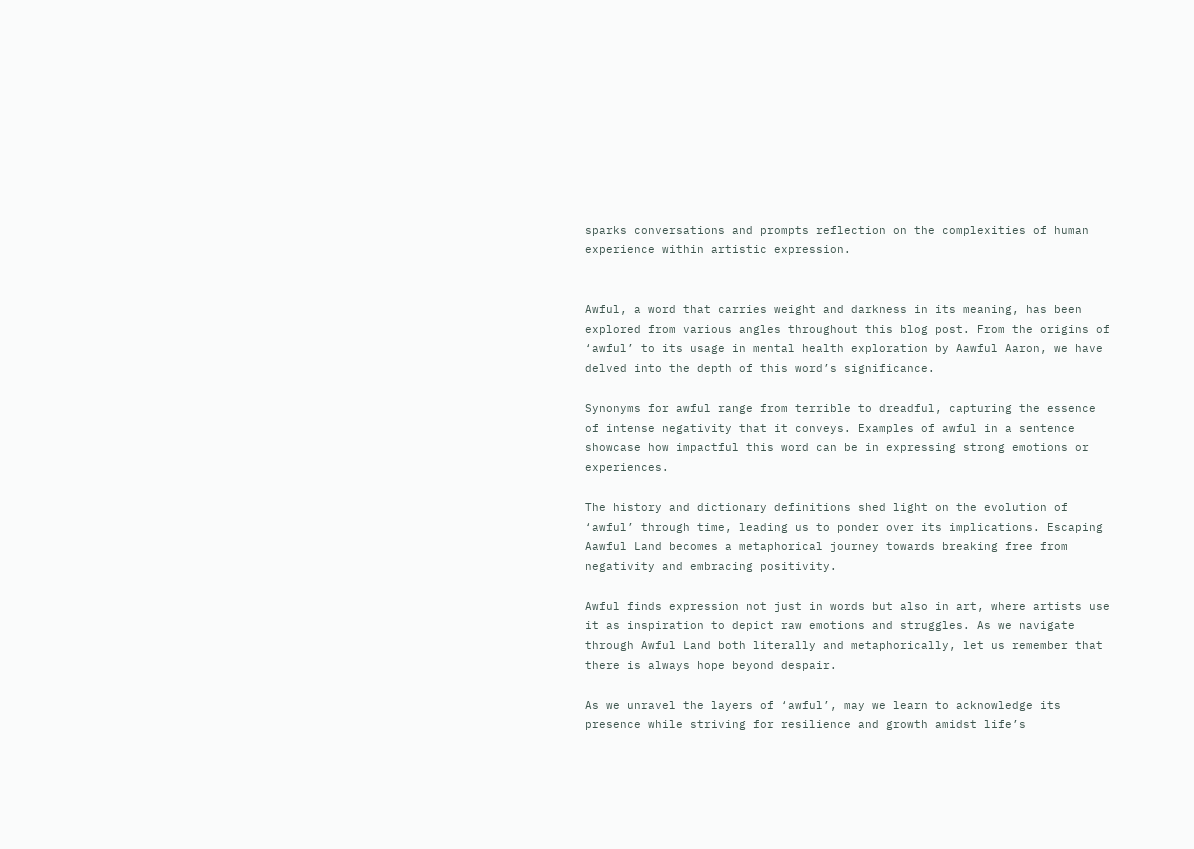sparks conversations and prompts reflection on the complexities of human experience within artistic expression.


Awful, a word that carries weight and darkness in its meaning, has been explored from various angles throughout this blog post. From the origins of ‘awful’ to its usage in mental health exploration by Aawful Aaron, we have delved into the depth of this word’s significance.

Synonyms for awful range from terrible to dreadful, capturing the essence of intense negativity that it conveys. Examples of awful in a sentence showcase how impactful this word can be in expressing strong emotions or experiences.

The history and dictionary definitions shed light on the evolution of ‘awful’ through time, leading us to ponder over its implications. Escaping Aawful Land becomes a metaphorical journey towards breaking free from negativity and embracing positivity.

Awful finds expression not just in words but also in art, where artists use it as inspiration to depict raw emotions and struggles. As we navigate through Awful Land both literally and metaphorically, let us remember that there is always hope beyond despair.

As we unravel the layers of ‘awful’, may we learn to acknowledge its presence while striving for resilience and growth amidst life’s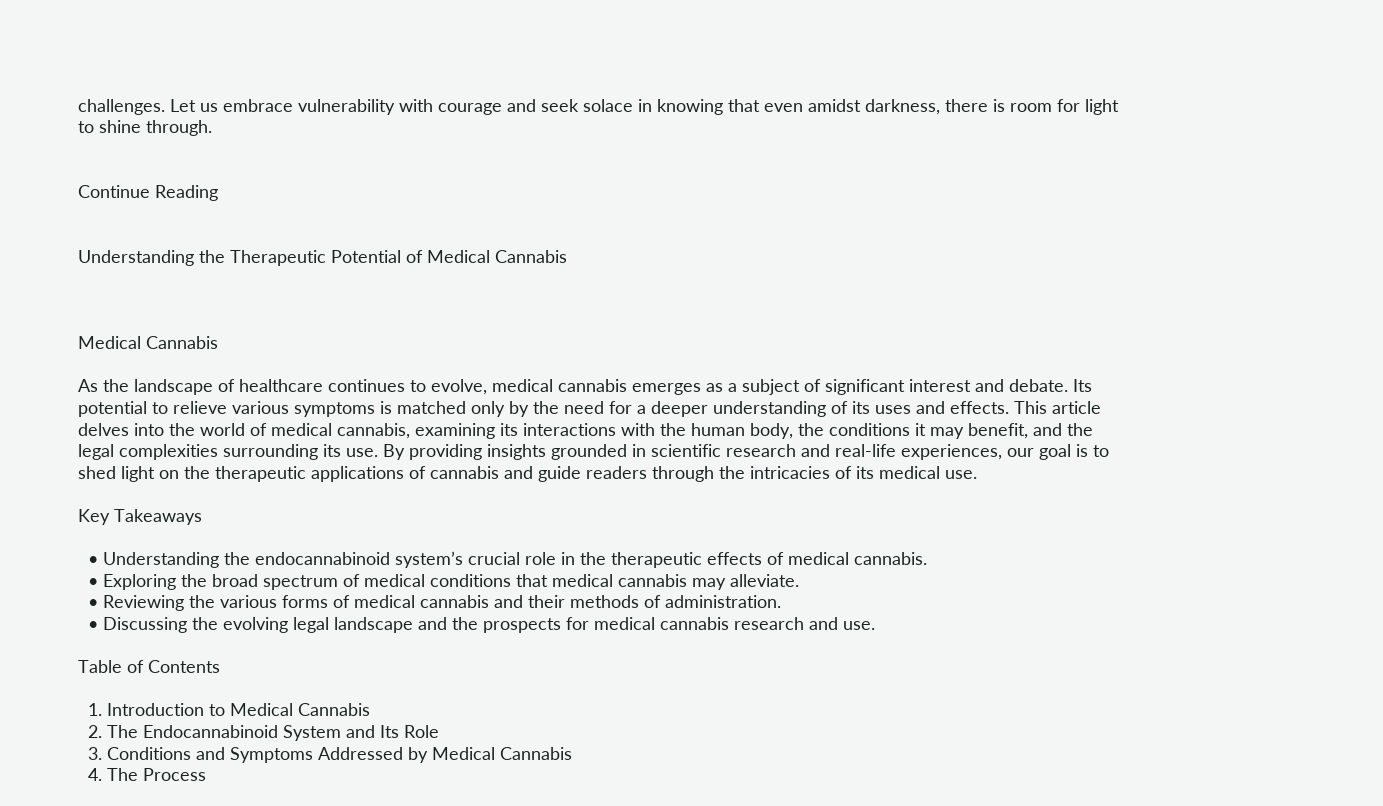challenges. Let us embrace vulnerability with courage and seek solace in knowing that even amidst darkness, there is room for light to shine through.


Continue Reading


Understanding the Therapeutic Potential of Medical Cannabis



Medical Cannabis

As the landscape of healthcare continues to evolve, medical cannabis emerges as a subject of significant interest and debate. Its potential to relieve various symptoms is matched only by the need for a deeper understanding of its uses and effects. This article delves into the world of medical cannabis, examining its interactions with the human body, the conditions it may benefit, and the legal complexities surrounding its use. By providing insights grounded in scientific research and real-life experiences, our goal is to shed light on the therapeutic applications of cannabis and guide readers through the intricacies of its medical use.

Key Takeaways

  • Understanding the endocannabinoid system’s crucial role in the therapeutic effects of medical cannabis.
  • Exploring the broad spectrum of medical conditions that medical cannabis may alleviate.
  • Reviewing the various forms of medical cannabis and their methods of administration.
  • Discussing the evolving legal landscape and the prospects for medical cannabis research and use.

Table of Contents

  1. Introduction to Medical Cannabis
  2. The Endocannabinoid System and Its Role
  3. Conditions and Symptoms Addressed by Medical Cannabis
  4. The Process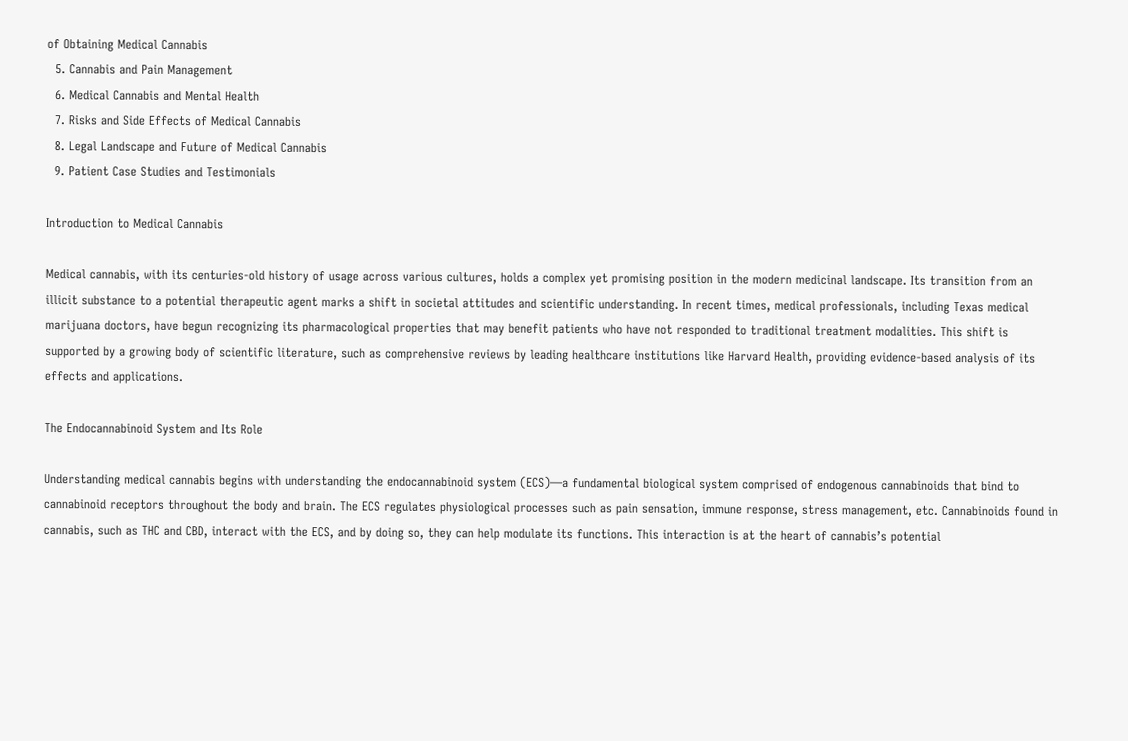of Obtaining Medical Cannabis
  5. Cannabis and Pain Management
  6. Medical Cannabis and Mental Health
  7. Risks and Side Effects of Medical Cannabis
  8. Legal Landscape and Future of Medical Cannabis
  9. Patient Case Studies and Testimonials

Introduction to Medical Cannabis

Medical cannabis, with its centuries-old history of usage across various cultures, holds a complex yet promising position in the modern medicinal landscape. Its transition from an illicit substance to a potential therapeutic agent marks a shift in societal attitudes and scientific understanding. In recent times, medical professionals, including Texas medical marijuana doctors, have begun recognizing its pharmacological properties that may benefit patients who have not responded to traditional treatment modalities. This shift is supported by a growing body of scientific literature, such as comprehensive reviews by leading healthcare institutions like Harvard Health, providing evidence-based analysis of its effects and applications.

The Endocannabinoid System and Its Role

Understanding medical cannabis begins with understanding the endocannabinoid system (ECS)—a fundamental biological system comprised of endogenous cannabinoids that bind to cannabinoid receptors throughout the body and brain. The ECS regulates physiological processes such as pain sensation, immune response, stress management, etc. Cannabinoids found in cannabis, such as THC and CBD, interact with the ECS, and by doing so, they can help modulate its functions. This interaction is at the heart of cannabis’s potential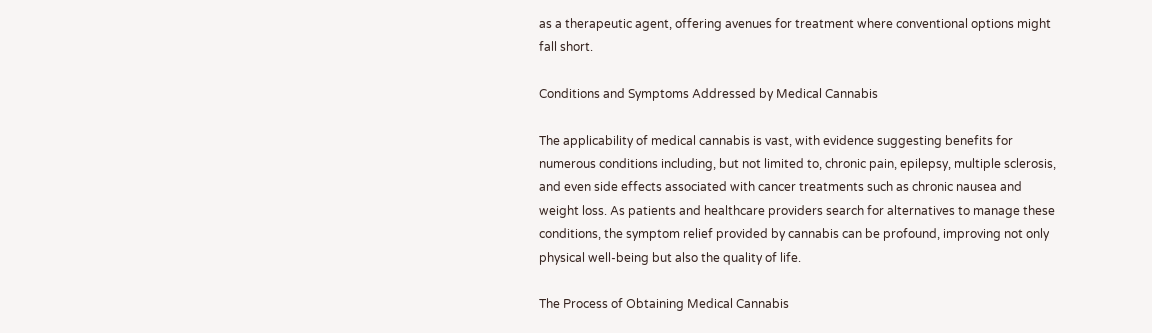as a therapeutic agent, offering avenues for treatment where conventional options might fall short.

Conditions and Symptoms Addressed by Medical Cannabis

The applicability of medical cannabis is vast, with evidence suggesting benefits for numerous conditions including, but not limited to, chronic pain, epilepsy, multiple sclerosis, and even side effects associated with cancer treatments such as chronic nausea and weight loss. As patients and healthcare providers search for alternatives to manage these conditions, the symptom relief provided by cannabis can be profound, improving not only physical well-being but also the quality of life.

The Process of Obtaining Medical Cannabis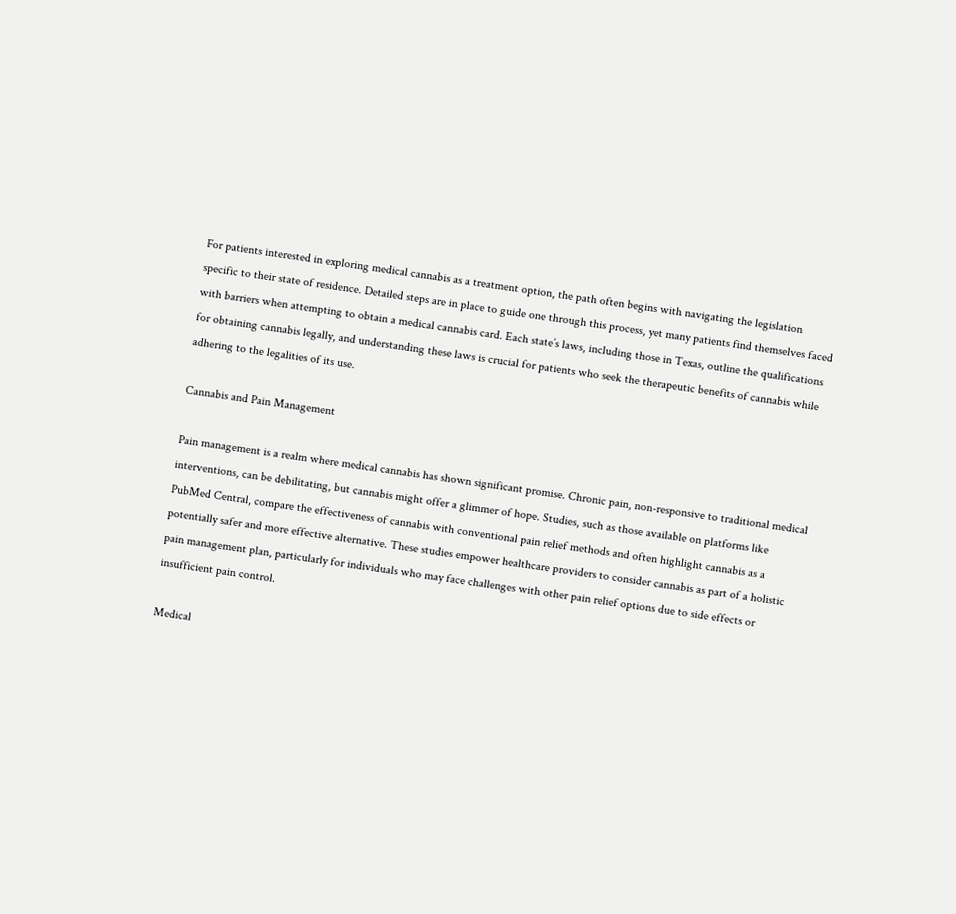For patients interested in exploring medical cannabis as a treatment option, the path often begins with navigating the legislation specific to their state of residence. Detailed steps are in place to guide one through this process, yet many patients find themselves faced with barriers when attempting to obtain a medical cannabis card. Each state’s laws, including those in Texas, outline the qualifications for obtaining cannabis legally, and understanding these laws is crucial for patients who seek the therapeutic benefits of cannabis while adhering to the legalities of its use.

Cannabis and Pain Management

Pain management is a realm where medical cannabis has shown significant promise. Chronic pain, non-responsive to traditional medical interventions, can be debilitating, but cannabis might offer a glimmer of hope. Studies, such as those available on platforms like PubMed Central, compare the effectiveness of cannabis with conventional pain relief methods and often highlight cannabis as a potentially safer and more effective alternative. These studies empower healthcare providers to consider cannabis as part of a holistic pain management plan, particularly for individuals who may face challenges with other pain relief options due to side effects or insufficient pain control.

Medical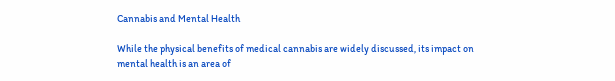Cannabis and Mental Health

While the physical benefits of medical cannabis are widely discussed, its impact on mental health is an area of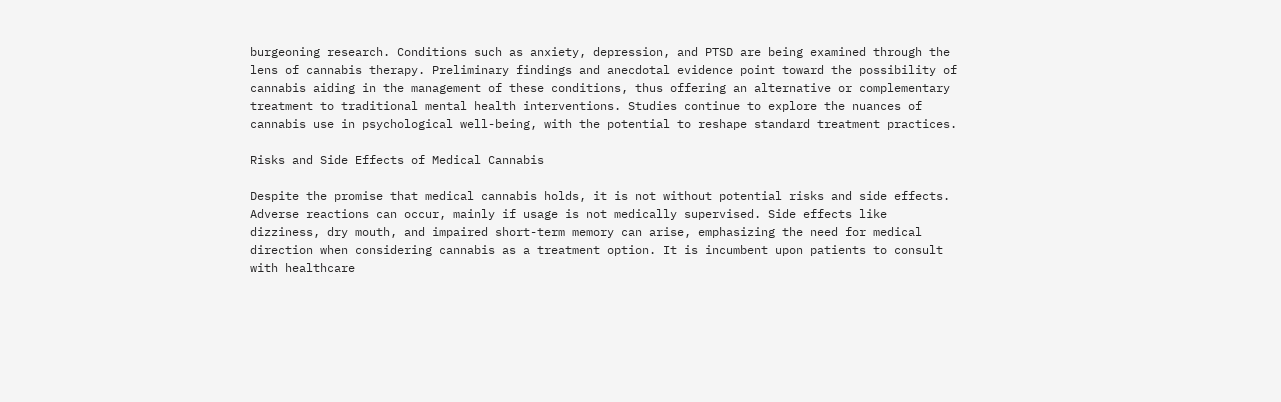burgeoning research. Conditions such as anxiety, depression, and PTSD are being examined through the lens of cannabis therapy. Preliminary findings and anecdotal evidence point toward the possibility of cannabis aiding in the management of these conditions, thus offering an alternative or complementary treatment to traditional mental health interventions. Studies continue to explore the nuances of cannabis use in psychological well-being, with the potential to reshape standard treatment practices.

Risks and Side Effects of Medical Cannabis

Despite the promise that medical cannabis holds, it is not without potential risks and side effects. Adverse reactions can occur, mainly if usage is not medically supervised. Side effects like dizziness, dry mouth, and impaired short-term memory can arise, emphasizing the need for medical direction when considering cannabis as a treatment option. It is incumbent upon patients to consult with healthcare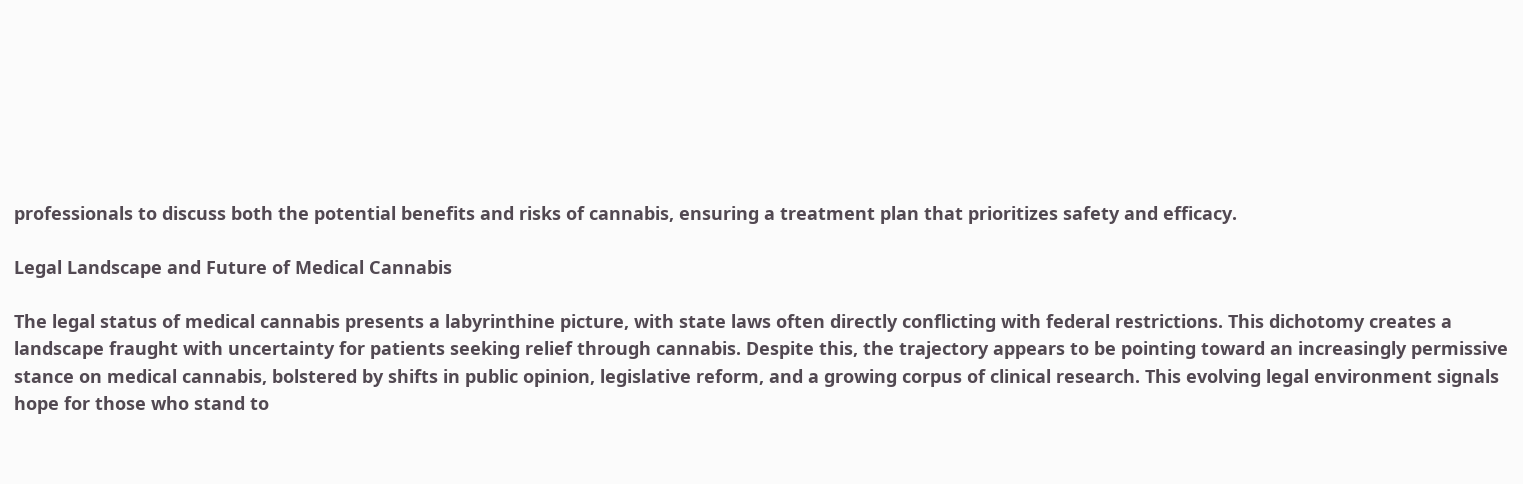professionals to discuss both the potential benefits and risks of cannabis, ensuring a treatment plan that prioritizes safety and efficacy.

Legal Landscape and Future of Medical Cannabis

The legal status of medical cannabis presents a labyrinthine picture, with state laws often directly conflicting with federal restrictions. This dichotomy creates a landscape fraught with uncertainty for patients seeking relief through cannabis. Despite this, the trajectory appears to be pointing toward an increasingly permissive stance on medical cannabis, bolstered by shifts in public opinion, legislative reform, and a growing corpus of clinical research. This evolving legal environment signals hope for those who stand to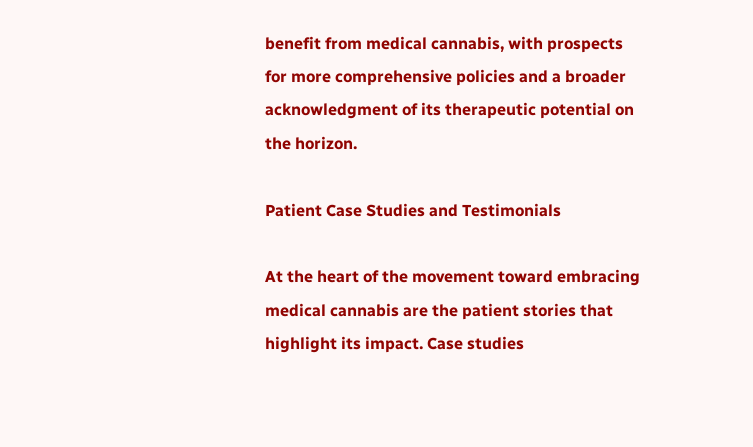benefit from medical cannabis, with prospects for more comprehensive policies and a broader acknowledgment of its therapeutic potential on the horizon.

Patient Case Studies and Testimonials

At the heart of the movement toward embracing medical cannabis are the patient stories that highlight its impact. Case studies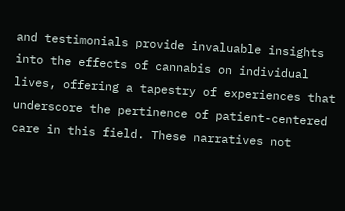and testimonials provide invaluable insights into the effects of cannabis on individual lives, offering a tapestry of experiences that underscore the pertinence of patient-centered care in this field. These narratives not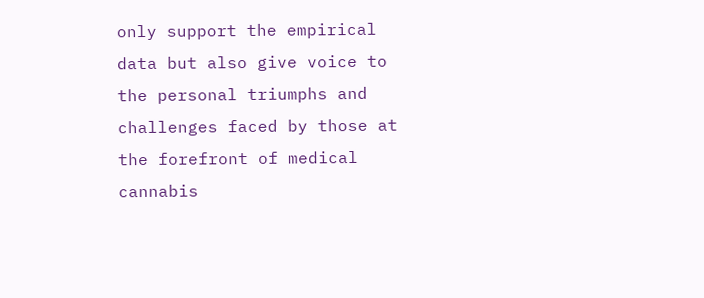only support the empirical data but also give voice to the personal triumphs and challenges faced by those at the forefront of medical cannabis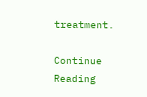treatment.

Continue Reading